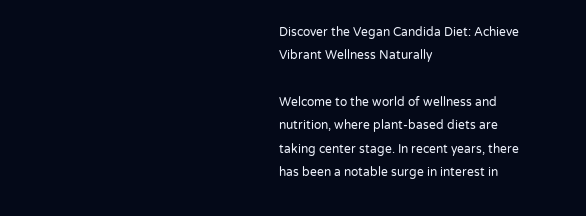Discover the Vegan Candida Diet: Achieve Vibrant Wellness Naturally

Welcome to the world of wellness and nutrition, where plant-based diets are taking center stage. In recent years, there has been a notable surge in interest in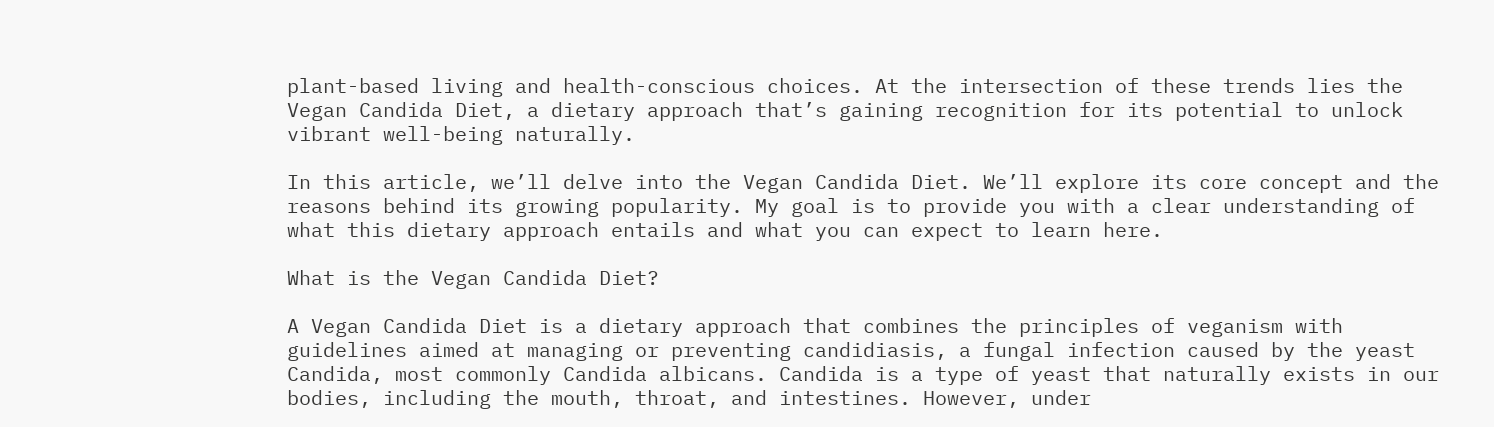plant-based living and health-conscious choices. At the intersection of these trends lies the Vegan Candida Diet, a dietary approach that’s gaining recognition for its potential to unlock vibrant well-being naturally.

In this article, we’ll delve into the Vegan Candida Diet. We’ll explore its core concept and the reasons behind its growing popularity. My goal is to provide you with a clear understanding of what this dietary approach entails and what you can expect to learn here.

What is the Vegan Candida Diet?

A Vegan Candida Diet is a dietary approach that combines the principles of veganism with guidelines aimed at managing or preventing candidiasis, a fungal infection caused by the yeast Candida, most commonly Candida albicans. Candida is a type of yeast that naturally exists in our bodies, including the mouth, throat, and intestines. However, under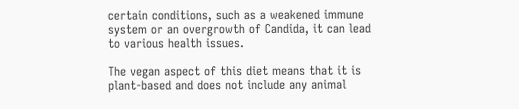certain conditions, such as a weakened immune system or an overgrowth of Candida, it can lead to various health issues.

The vegan aspect of this diet means that it is plant-based and does not include any animal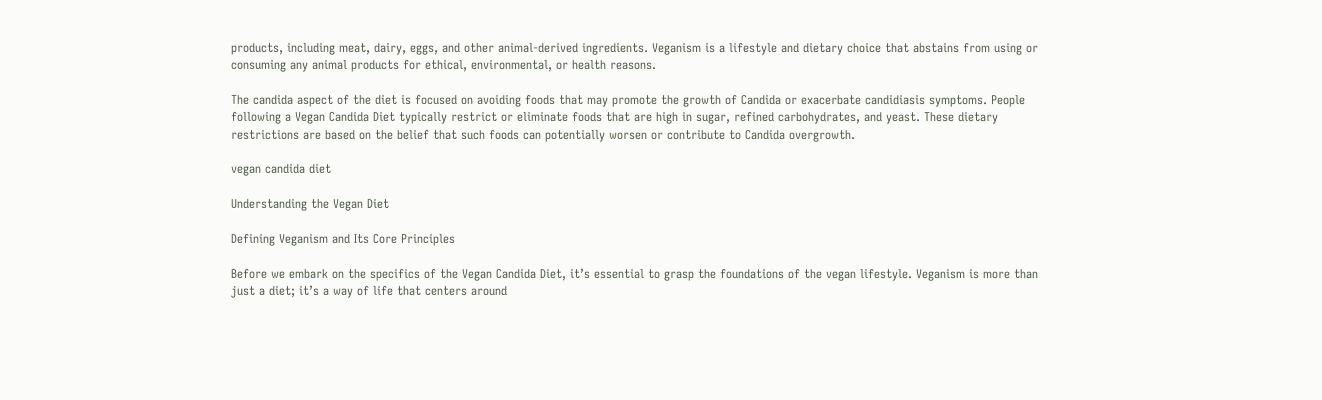products, including meat, dairy, eggs, and other animal-derived ingredients. Veganism is a lifestyle and dietary choice that abstains from using or consuming any animal products for ethical, environmental, or health reasons.

The candida aspect of the diet is focused on avoiding foods that may promote the growth of Candida or exacerbate candidiasis symptoms. People following a Vegan Candida Diet typically restrict or eliminate foods that are high in sugar, refined carbohydrates, and yeast. These dietary restrictions are based on the belief that such foods can potentially worsen or contribute to Candida overgrowth.

vegan candida diet

Understanding the Vegan Diet

Defining Veganism and Its Core Principles

Before we embark on the specifics of the Vegan Candida Diet, it’s essential to grasp the foundations of the vegan lifestyle. Veganism is more than just a diet; it’s a way of life that centers around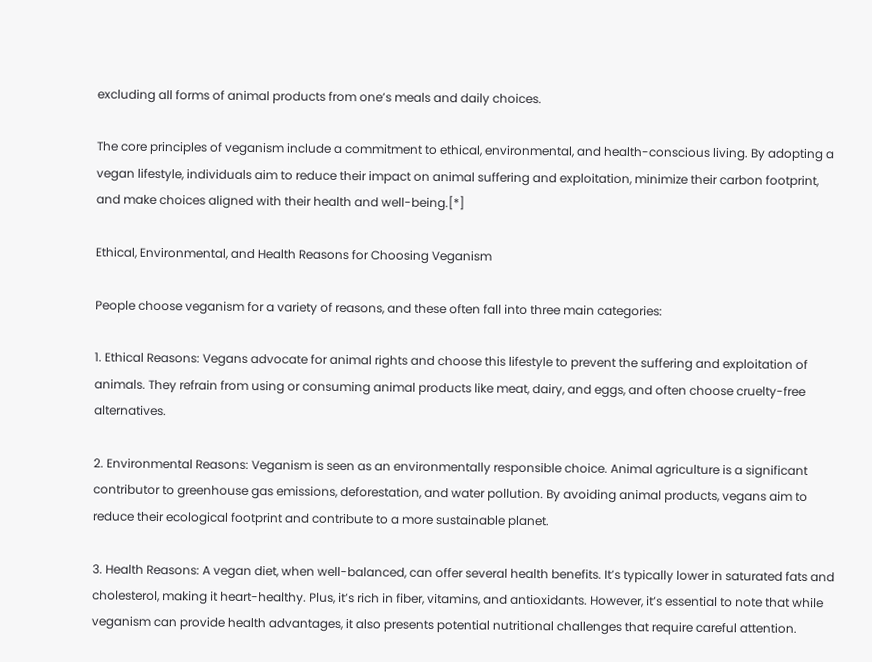excluding all forms of animal products from one’s meals and daily choices.

The core principles of veganism include a commitment to ethical, environmental, and health-conscious living. By adopting a vegan lifestyle, individuals aim to reduce their impact on animal suffering and exploitation, minimize their carbon footprint, and make choices aligned with their health and well-being.[*]

Ethical, Environmental, and Health Reasons for Choosing Veganism

People choose veganism for a variety of reasons, and these often fall into three main categories:

1. Ethical Reasons: Vegans advocate for animal rights and choose this lifestyle to prevent the suffering and exploitation of animals. They refrain from using or consuming animal products like meat, dairy, and eggs, and often choose cruelty-free alternatives.

2. Environmental Reasons: Veganism is seen as an environmentally responsible choice. Animal agriculture is a significant contributor to greenhouse gas emissions, deforestation, and water pollution. By avoiding animal products, vegans aim to reduce their ecological footprint and contribute to a more sustainable planet.

3. Health Reasons: A vegan diet, when well-balanced, can offer several health benefits. It’s typically lower in saturated fats and cholesterol, making it heart-healthy. Plus, it’s rich in fiber, vitamins, and antioxidants. However, it’s essential to note that while veganism can provide health advantages, it also presents potential nutritional challenges that require careful attention.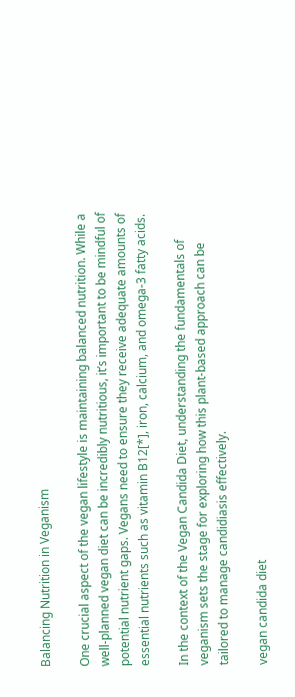Balancing Nutrition in Veganism

One crucial aspect of the vegan lifestyle is maintaining balanced nutrition. While a well-planned vegan diet can be incredibly nutritious, it’s important to be mindful of potential nutrient gaps. Vegans need to ensure they receive adequate amounts of essential nutrients such as vitamin B12[*], iron, calcium, and omega-3 fatty acids.

In the context of the Vegan Candida Diet, understanding the fundamentals of veganism sets the stage for exploring how this plant-based approach can be tailored to manage candidiasis effectively.

vegan candida diet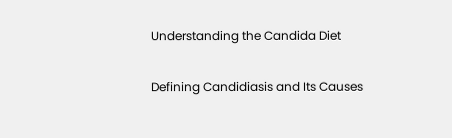Understanding the Candida Diet

Defining Candidiasis and Its Causes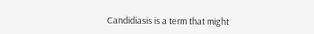Candidiasis is a term that might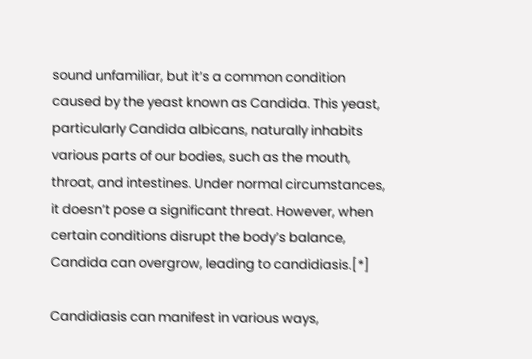sound unfamiliar, but it’s a common condition caused by the yeast known as Candida. This yeast, particularly Candida albicans, naturally inhabits various parts of our bodies, such as the mouth, throat, and intestines. Under normal circumstances, it doesn’t pose a significant threat. However, when certain conditions disrupt the body’s balance, Candida can overgrow, leading to candidiasis.[*]

Candidiasis can manifest in various ways,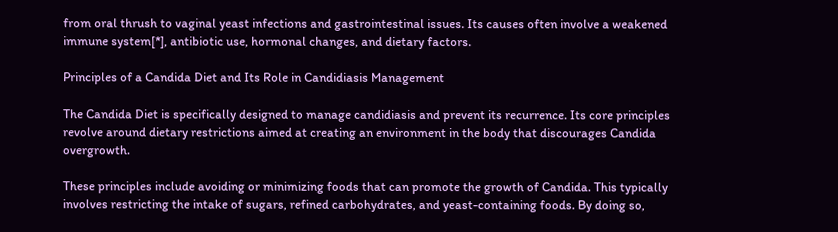from oral thrush to vaginal yeast infections and gastrointestinal issues. Its causes often involve a weakened immune system[*], antibiotic use, hormonal changes, and dietary factors.

Principles of a Candida Diet and Its Role in Candidiasis Management

The Candida Diet is specifically designed to manage candidiasis and prevent its recurrence. Its core principles revolve around dietary restrictions aimed at creating an environment in the body that discourages Candida overgrowth.

These principles include avoiding or minimizing foods that can promote the growth of Candida. This typically involves restricting the intake of sugars, refined carbohydrates, and yeast-containing foods. By doing so,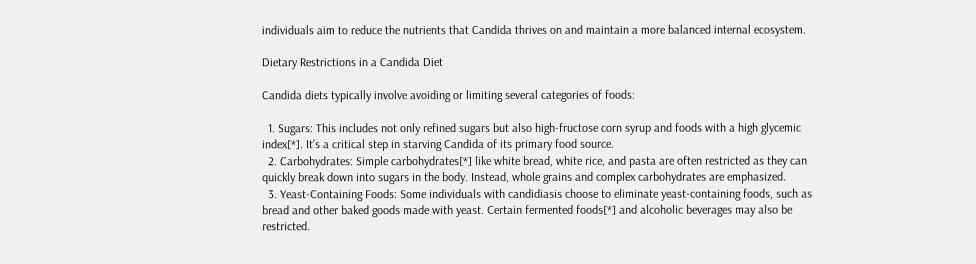individuals aim to reduce the nutrients that Candida thrives on and maintain a more balanced internal ecosystem.

Dietary Restrictions in a Candida Diet

Candida diets typically involve avoiding or limiting several categories of foods:

  1. Sugars: This includes not only refined sugars but also high-fructose corn syrup and foods with a high glycemic index[*]. It’s a critical step in starving Candida of its primary food source.
  2. Carbohydrates: Simple carbohydrates[*] like white bread, white rice, and pasta are often restricted as they can quickly break down into sugars in the body. Instead, whole grains and complex carbohydrates are emphasized.
  3. Yeast-Containing Foods: Some individuals with candidiasis choose to eliminate yeast-containing foods, such as bread and other baked goods made with yeast. Certain fermented foods[*] and alcoholic beverages may also be restricted.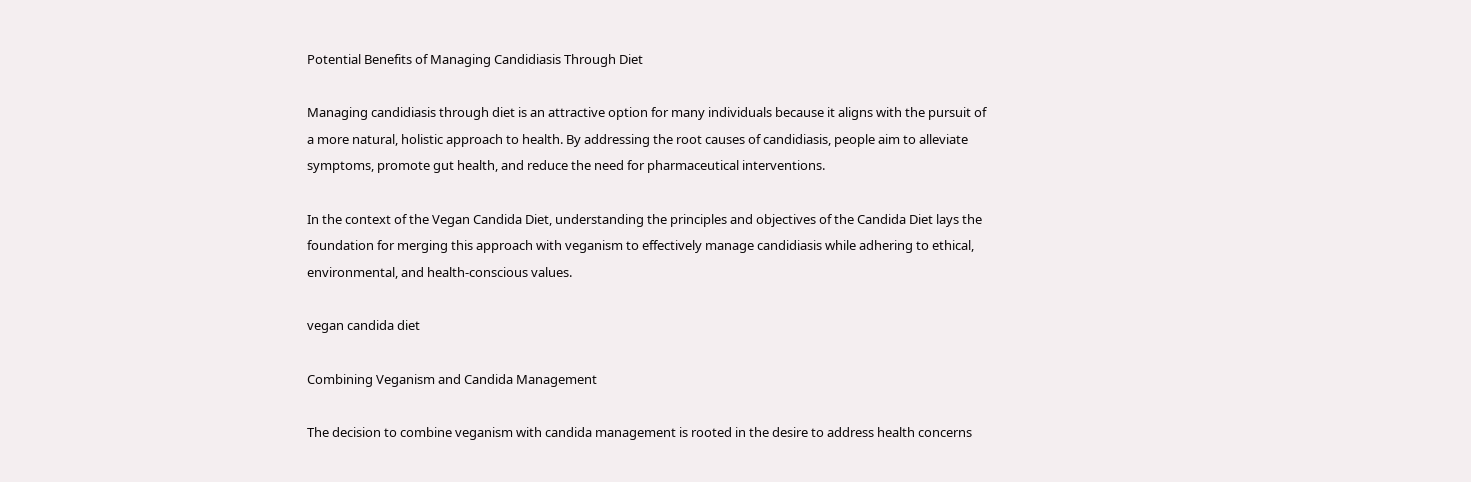Potential Benefits of Managing Candidiasis Through Diet

Managing candidiasis through diet is an attractive option for many individuals because it aligns with the pursuit of a more natural, holistic approach to health. By addressing the root causes of candidiasis, people aim to alleviate symptoms, promote gut health, and reduce the need for pharmaceutical interventions.

In the context of the Vegan Candida Diet, understanding the principles and objectives of the Candida Diet lays the foundation for merging this approach with veganism to effectively manage candidiasis while adhering to ethical, environmental, and health-conscious values.

vegan candida diet

Combining Veganism and Candida Management

The decision to combine veganism with candida management is rooted in the desire to address health concerns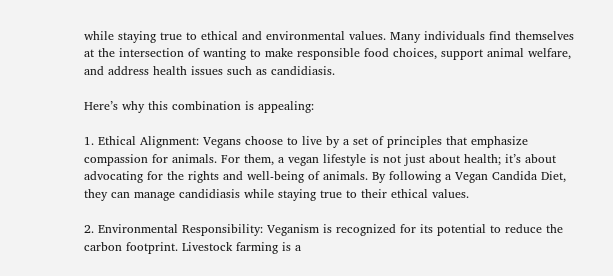while staying true to ethical and environmental values. Many individuals find themselves at the intersection of wanting to make responsible food choices, support animal welfare, and address health issues such as candidiasis.

Here’s why this combination is appealing:

1. Ethical Alignment: Vegans choose to live by a set of principles that emphasize compassion for animals. For them, a vegan lifestyle is not just about health; it’s about advocating for the rights and well-being of animals. By following a Vegan Candida Diet, they can manage candidiasis while staying true to their ethical values.

2. Environmental Responsibility: Veganism is recognized for its potential to reduce the carbon footprint. Livestock farming is a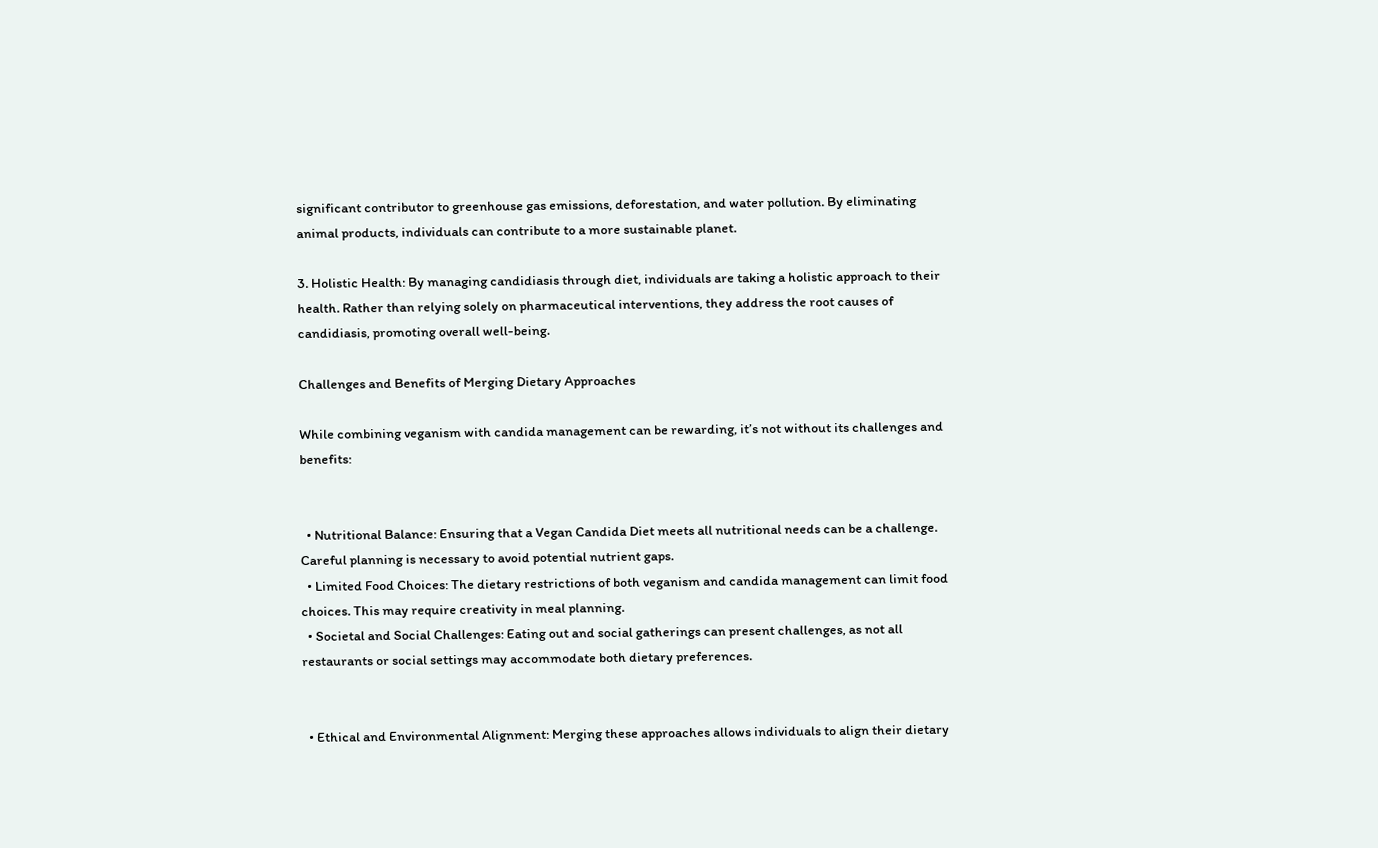significant contributor to greenhouse gas emissions, deforestation, and water pollution. By eliminating animal products, individuals can contribute to a more sustainable planet.

3. Holistic Health: By managing candidiasis through diet, individuals are taking a holistic approach to their health. Rather than relying solely on pharmaceutical interventions, they address the root causes of candidiasis, promoting overall well-being.

Challenges and Benefits of Merging Dietary Approaches

While combining veganism with candida management can be rewarding, it’s not without its challenges and benefits:


  • Nutritional Balance: Ensuring that a Vegan Candida Diet meets all nutritional needs can be a challenge. Careful planning is necessary to avoid potential nutrient gaps.
  • Limited Food Choices: The dietary restrictions of both veganism and candida management can limit food choices. This may require creativity in meal planning.
  • Societal and Social Challenges: Eating out and social gatherings can present challenges, as not all restaurants or social settings may accommodate both dietary preferences.


  • Ethical and Environmental Alignment: Merging these approaches allows individuals to align their dietary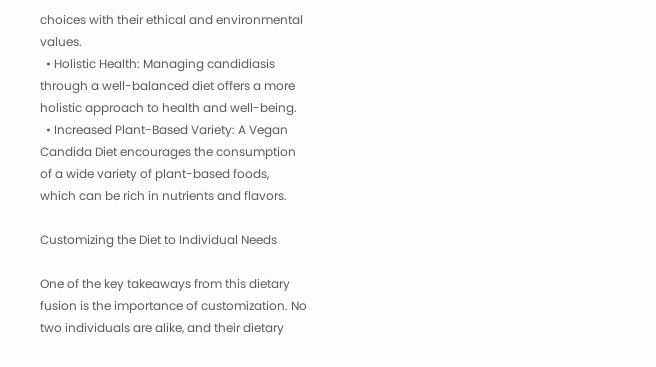choices with their ethical and environmental values.
  • Holistic Health: Managing candidiasis through a well-balanced diet offers a more holistic approach to health and well-being.
  • Increased Plant-Based Variety: A Vegan Candida Diet encourages the consumption of a wide variety of plant-based foods, which can be rich in nutrients and flavors.

Customizing the Diet to Individual Needs

One of the key takeaways from this dietary fusion is the importance of customization. No two individuals are alike, and their dietary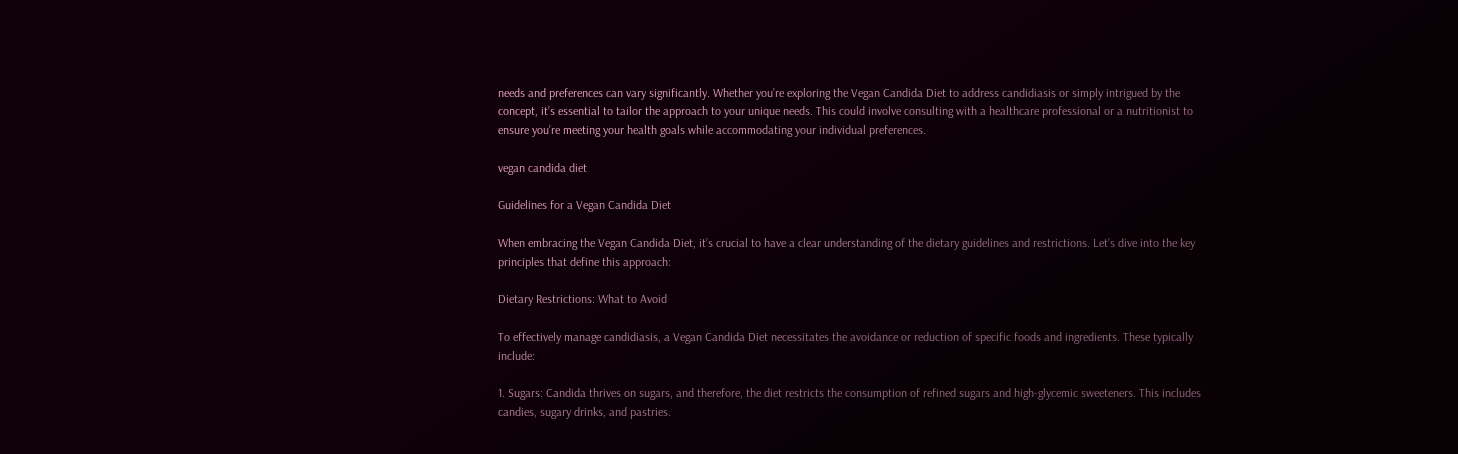needs and preferences can vary significantly. Whether you’re exploring the Vegan Candida Diet to address candidiasis or simply intrigued by the concept, it’s essential to tailor the approach to your unique needs. This could involve consulting with a healthcare professional or a nutritionist to ensure you’re meeting your health goals while accommodating your individual preferences.

vegan candida diet

Guidelines for a Vegan Candida Diet

When embracing the Vegan Candida Diet, it’s crucial to have a clear understanding of the dietary guidelines and restrictions. Let’s dive into the key principles that define this approach:

Dietary Restrictions: What to Avoid

To effectively manage candidiasis, a Vegan Candida Diet necessitates the avoidance or reduction of specific foods and ingredients. These typically include:

1. Sugars: Candida thrives on sugars, and therefore, the diet restricts the consumption of refined sugars and high-glycemic sweeteners. This includes candies, sugary drinks, and pastries.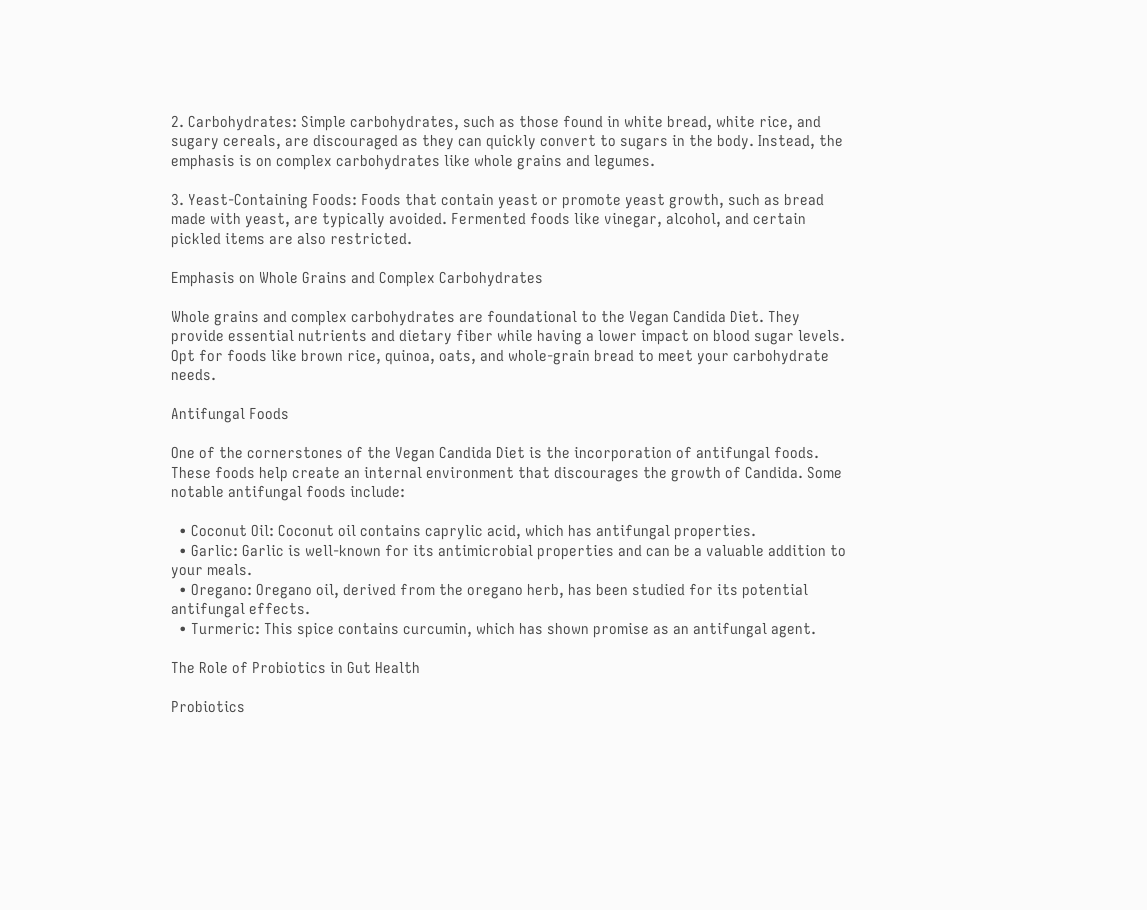2. Carbohydrates: Simple carbohydrates, such as those found in white bread, white rice, and sugary cereals, are discouraged as they can quickly convert to sugars in the body. Instead, the emphasis is on complex carbohydrates like whole grains and legumes.

3. Yeast-Containing Foods: Foods that contain yeast or promote yeast growth, such as bread made with yeast, are typically avoided. Fermented foods like vinegar, alcohol, and certain pickled items are also restricted.

Emphasis on Whole Grains and Complex Carbohydrates

Whole grains and complex carbohydrates are foundational to the Vegan Candida Diet. They provide essential nutrients and dietary fiber while having a lower impact on blood sugar levels. Opt for foods like brown rice, quinoa, oats, and whole-grain bread to meet your carbohydrate needs.

Antifungal Foods

One of the cornerstones of the Vegan Candida Diet is the incorporation of antifungal foods. These foods help create an internal environment that discourages the growth of Candida. Some notable antifungal foods include:

  • Coconut Oil: Coconut oil contains caprylic acid, which has antifungal properties.
  • Garlic: Garlic is well-known for its antimicrobial properties and can be a valuable addition to your meals.
  • Oregano: Oregano oil, derived from the oregano herb, has been studied for its potential antifungal effects.
  • Turmeric: This spice contains curcumin, which has shown promise as an antifungal agent.

The Role of Probiotics in Gut Health

Probiotics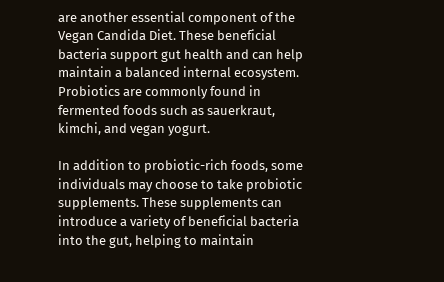are another essential component of the Vegan Candida Diet. These beneficial bacteria support gut health and can help maintain a balanced internal ecosystem. Probiotics are commonly found in fermented foods such as sauerkraut, kimchi, and vegan yogurt.

In addition to probiotic-rich foods, some individuals may choose to take probiotic supplements. These supplements can introduce a variety of beneficial bacteria into the gut, helping to maintain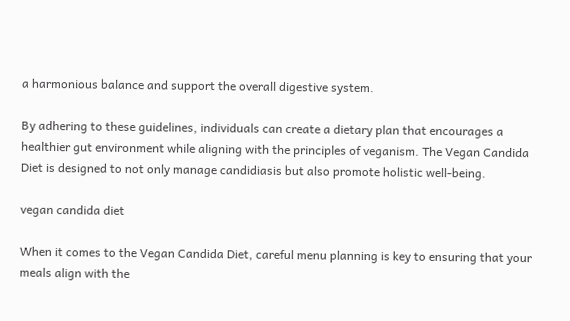a harmonious balance and support the overall digestive system.

By adhering to these guidelines, individuals can create a dietary plan that encourages a healthier gut environment while aligning with the principles of veganism. The Vegan Candida Diet is designed to not only manage candidiasis but also promote holistic well-being.

vegan candida diet

When it comes to the Vegan Candida Diet, careful menu planning is key to ensuring that your meals align with the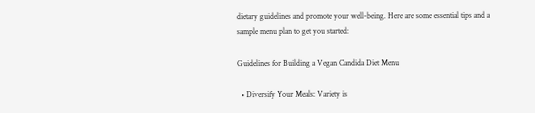dietary guidelines and promote your well-being. Here are some essential tips and a sample menu plan to get you started:

Guidelines for Building a Vegan Candida Diet Menu

  • Diversify Your Meals: Variety is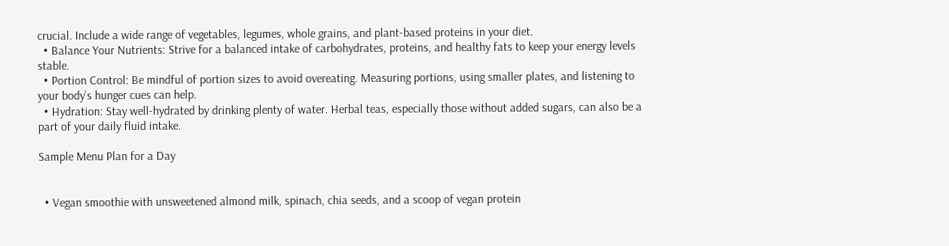crucial. Include a wide range of vegetables, legumes, whole grains, and plant-based proteins in your diet.
  • Balance Your Nutrients: Strive for a balanced intake of carbohydrates, proteins, and healthy fats to keep your energy levels stable.
  • Portion Control: Be mindful of portion sizes to avoid overeating. Measuring portions, using smaller plates, and listening to your body’s hunger cues can help.
  • Hydration: Stay well-hydrated by drinking plenty of water. Herbal teas, especially those without added sugars, can also be a part of your daily fluid intake.

Sample Menu Plan for a Day


  • Vegan smoothie with unsweetened almond milk, spinach, chia seeds, and a scoop of vegan protein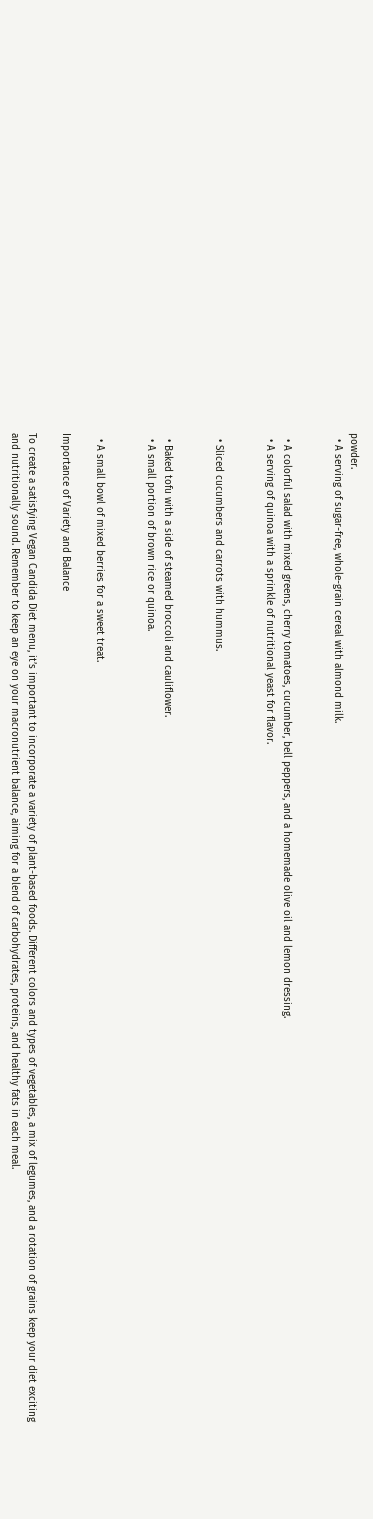powder.
  • A serving of sugar-free, whole-grain cereal with almond milk.


  • A colorful salad with mixed greens, cherry tomatoes, cucumber, bell peppers, and a homemade olive oil and lemon dressing.
  • A serving of quinoa with a sprinkle of nutritional yeast for flavor.


  • Sliced cucumbers and carrots with hummus.


  • Baked tofu with a side of steamed broccoli and cauliflower.
  • A small portion of brown rice or quinoa.


  • A small bowl of mixed berries for a sweet treat.

Importance of Variety and Balance

To create a satisfying Vegan Candida Diet menu, it’s important to incorporate a variety of plant-based foods. Different colors and types of vegetables, a mix of legumes, and a rotation of grains keep your diet exciting and nutritionally sound. Remember to keep an eye on your macronutrient balance, aiming for a blend of carbohydrates, proteins, and healthy fats in each meal.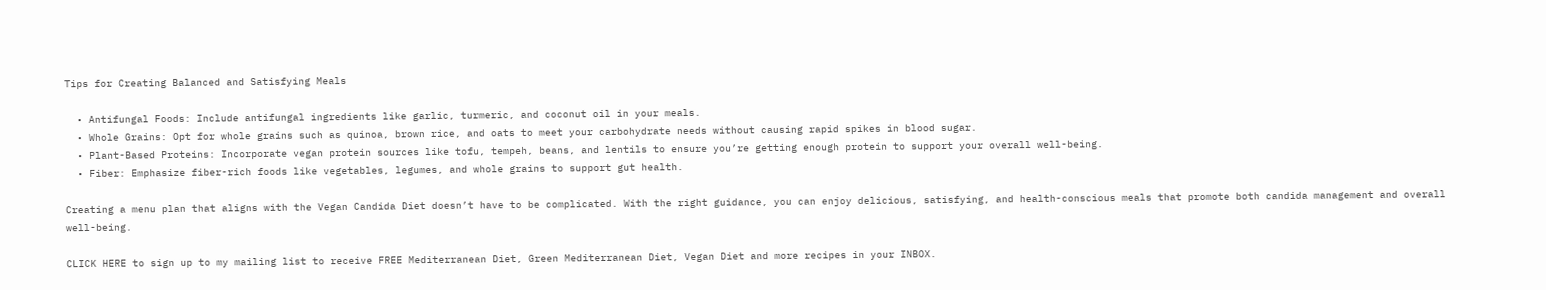Tips for Creating Balanced and Satisfying Meals

  • Antifungal Foods: Include antifungal ingredients like garlic, turmeric, and coconut oil in your meals.
  • Whole Grains: Opt for whole grains such as quinoa, brown rice, and oats to meet your carbohydrate needs without causing rapid spikes in blood sugar.
  • Plant-Based Proteins: Incorporate vegan protein sources like tofu, tempeh, beans, and lentils to ensure you’re getting enough protein to support your overall well-being.
  • Fiber: Emphasize fiber-rich foods like vegetables, legumes, and whole grains to support gut health.

Creating a menu plan that aligns with the Vegan Candida Diet doesn’t have to be complicated. With the right guidance, you can enjoy delicious, satisfying, and health-conscious meals that promote both candida management and overall well-being.

CLICK HERE to sign up to my mailing list to receive FREE Mediterranean Diet, Green Mediterranean Diet, Vegan Diet and more recipes in your INBOX.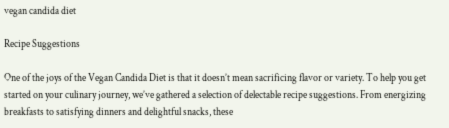vegan candida diet

Recipe Suggestions

One of the joys of the Vegan Candida Diet is that it doesn’t mean sacrificing flavor or variety. To help you get started on your culinary journey, we’ve gathered a selection of delectable recipe suggestions. From energizing breakfasts to satisfying dinners and delightful snacks, these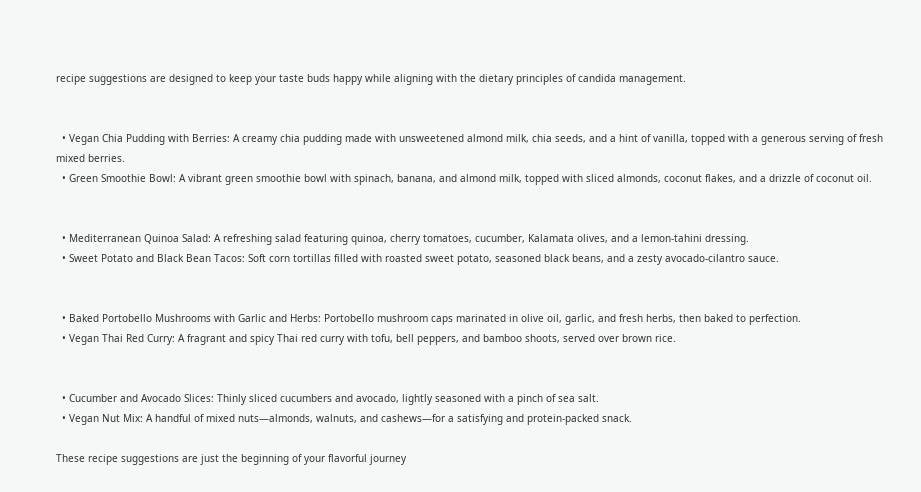recipe suggestions are designed to keep your taste buds happy while aligning with the dietary principles of candida management.


  • Vegan Chia Pudding with Berries: A creamy chia pudding made with unsweetened almond milk, chia seeds, and a hint of vanilla, topped with a generous serving of fresh mixed berries.
  • Green Smoothie Bowl: A vibrant green smoothie bowl with spinach, banana, and almond milk, topped with sliced almonds, coconut flakes, and a drizzle of coconut oil.


  • Mediterranean Quinoa Salad: A refreshing salad featuring quinoa, cherry tomatoes, cucumber, Kalamata olives, and a lemon-tahini dressing.
  • Sweet Potato and Black Bean Tacos: Soft corn tortillas filled with roasted sweet potato, seasoned black beans, and a zesty avocado-cilantro sauce.


  • Baked Portobello Mushrooms with Garlic and Herbs: Portobello mushroom caps marinated in olive oil, garlic, and fresh herbs, then baked to perfection.
  • Vegan Thai Red Curry: A fragrant and spicy Thai red curry with tofu, bell peppers, and bamboo shoots, served over brown rice.


  • Cucumber and Avocado Slices: Thinly sliced cucumbers and avocado, lightly seasoned with a pinch of sea salt.
  • Vegan Nut Mix: A handful of mixed nuts—almonds, walnuts, and cashews—for a satisfying and protein-packed snack.

These recipe suggestions are just the beginning of your flavorful journey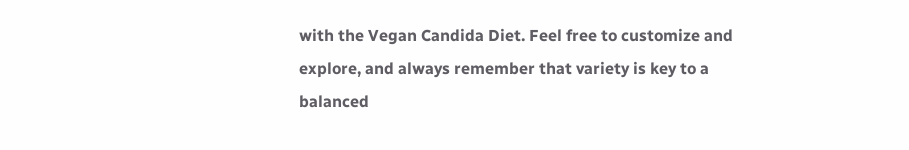with the Vegan Candida Diet. Feel free to customize and explore, and always remember that variety is key to a balanced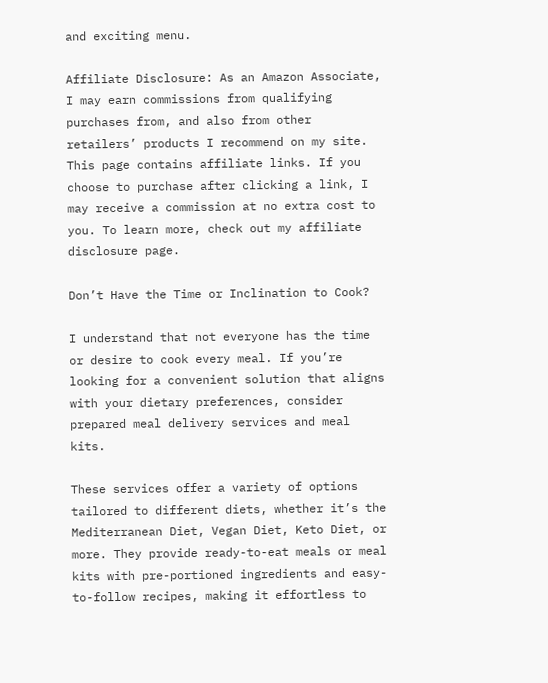and exciting menu.

Affiliate Disclosure: As an Amazon Associate, I may earn commissions from qualifying purchases from, and also from other retailers’ products I recommend on my site. This page contains affiliate links. If you choose to purchase after clicking a link, I may receive a commission at no extra cost to you. To learn more, check out my affiliate disclosure page.

Don’t Have the Time or Inclination to Cook?

I understand that not everyone has the time or desire to cook every meal. If you’re looking for a convenient solution that aligns with your dietary preferences, consider prepared meal delivery services and meal kits.

These services offer a variety of options tailored to different diets, whether it’s the Mediterranean Diet, Vegan Diet, Keto Diet, or more. They provide ready-to-eat meals or meal kits with pre-portioned ingredients and easy-to-follow recipes, making it effortless to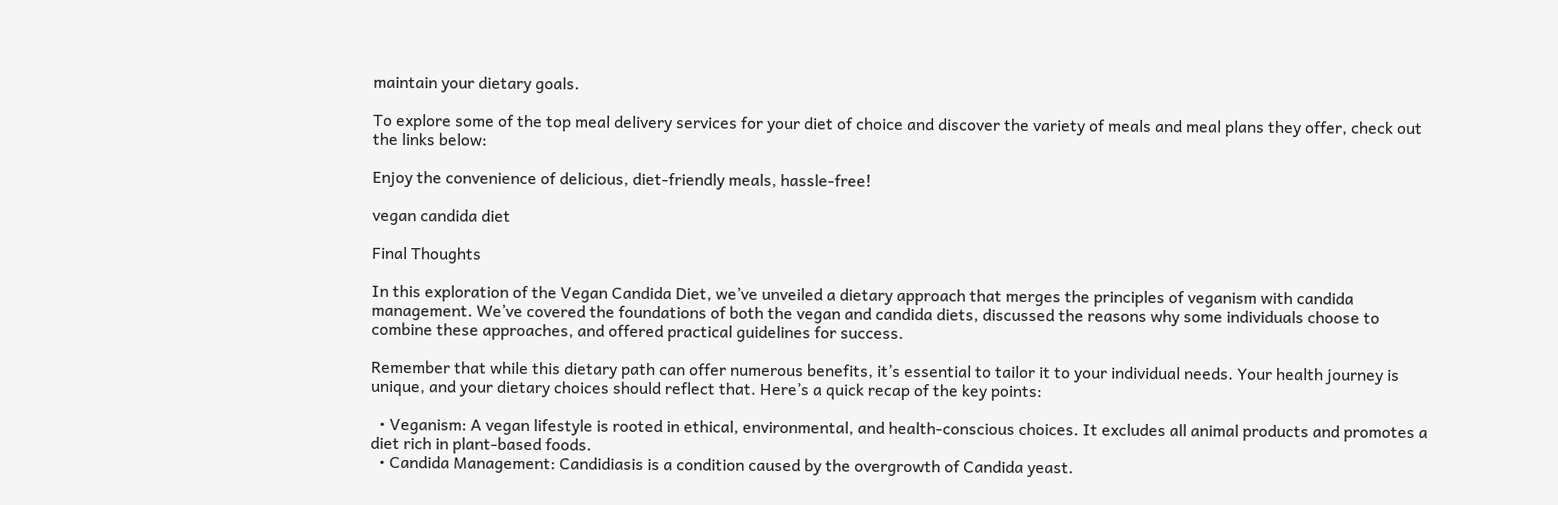maintain your dietary goals.

To explore some of the top meal delivery services for your diet of choice and discover the variety of meals and meal plans they offer, check out the links below:

Enjoy the convenience of delicious, diet-friendly meals, hassle-free!

vegan candida diet

Final Thoughts

In this exploration of the Vegan Candida Diet, we’ve unveiled a dietary approach that merges the principles of veganism with candida management. We’ve covered the foundations of both the vegan and candida diets, discussed the reasons why some individuals choose to combine these approaches, and offered practical guidelines for success.

Remember that while this dietary path can offer numerous benefits, it’s essential to tailor it to your individual needs. Your health journey is unique, and your dietary choices should reflect that. Here’s a quick recap of the key points:

  • Veganism: A vegan lifestyle is rooted in ethical, environmental, and health-conscious choices. It excludes all animal products and promotes a diet rich in plant-based foods.
  • Candida Management: Candidiasis is a condition caused by the overgrowth of Candida yeast.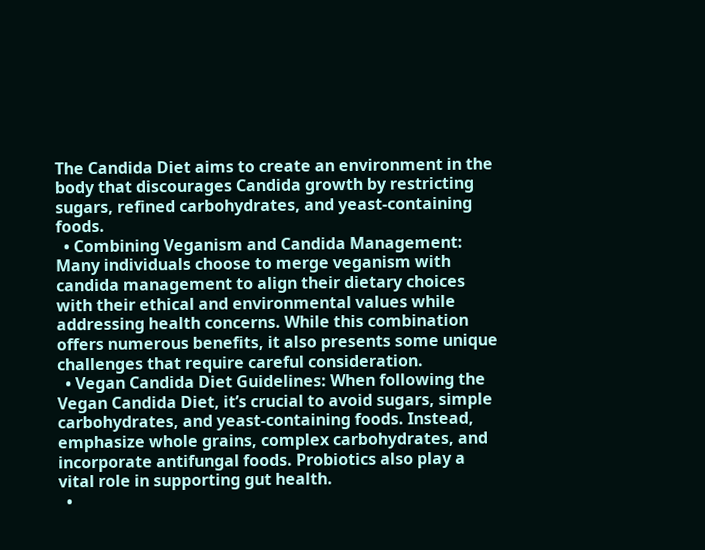The Candida Diet aims to create an environment in the body that discourages Candida growth by restricting sugars, refined carbohydrates, and yeast-containing foods.
  • Combining Veganism and Candida Management: Many individuals choose to merge veganism with candida management to align their dietary choices with their ethical and environmental values while addressing health concerns. While this combination offers numerous benefits, it also presents some unique challenges that require careful consideration.
  • Vegan Candida Diet Guidelines: When following the Vegan Candida Diet, it’s crucial to avoid sugars, simple carbohydrates, and yeast-containing foods. Instead, emphasize whole grains, complex carbohydrates, and incorporate antifungal foods. Probiotics also play a vital role in supporting gut health.
  •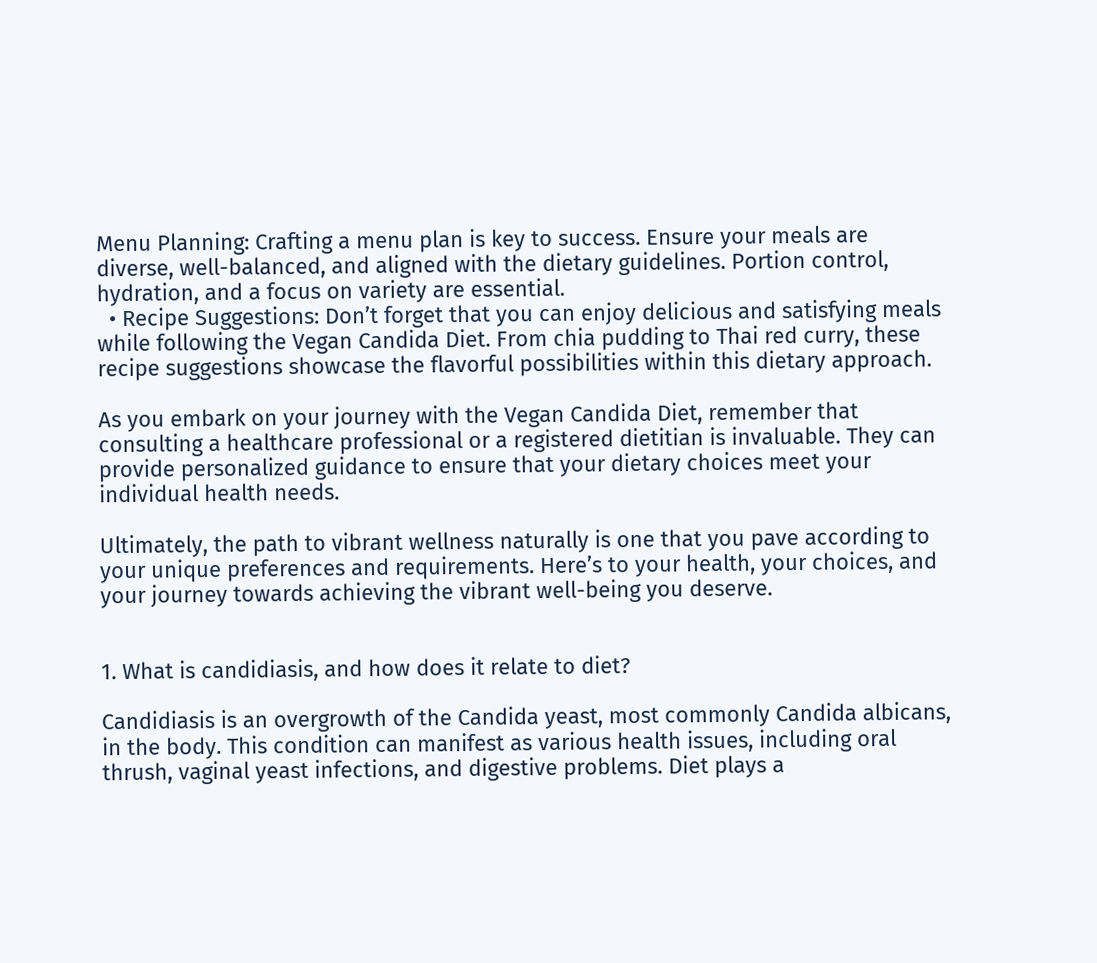Menu Planning: Crafting a menu plan is key to success. Ensure your meals are diverse, well-balanced, and aligned with the dietary guidelines. Portion control, hydration, and a focus on variety are essential.
  • Recipe Suggestions: Don’t forget that you can enjoy delicious and satisfying meals while following the Vegan Candida Diet. From chia pudding to Thai red curry, these recipe suggestions showcase the flavorful possibilities within this dietary approach.

As you embark on your journey with the Vegan Candida Diet, remember that consulting a healthcare professional or a registered dietitian is invaluable. They can provide personalized guidance to ensure that your dietary choices meet your individual health needs.

Ultimately, the path to vibrant wellness naturally is one that you pave according to your unique preferences and requirements. Here’s to your health, your choices, and your journey towards achieving the vibrant well-being you deserve.


1. What is candidiasis, and how does it relate to diet?

Candidiasis is an overgrowth of the Candida yeast, most commonly Candida albicans, in the body. This condition can manifest as various health issues, including oral thrush, vaginal yeast infections, and digestive problems. Diet plays a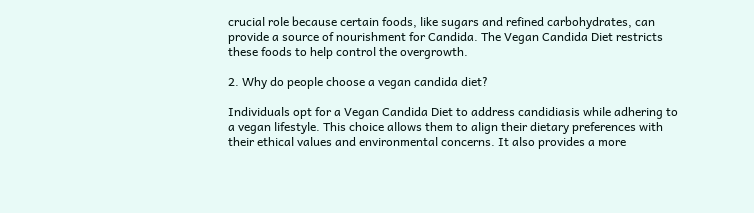crucial role because certain foods, like sugars and refined carbohydrates, can provide a source of nourishment for Candida. The Vegan Candida Diet restricts these foods to help control the overgrowth.

2. Why do people choose a vegan candida diet?

Individuals opt for a Vegan Candida Diet to address candidiasis while adhering to a vegan lifestyle. This choice allows them to align their dietary preferences with their ethical values and environmental concerns. It also provides a more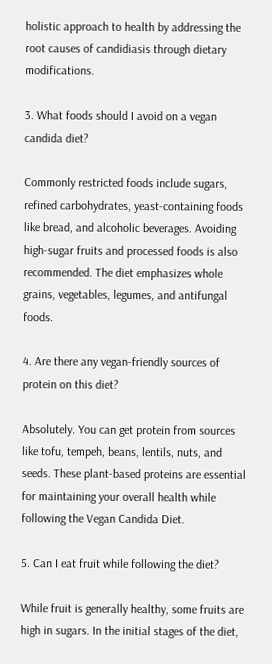holistic approach to health by addressing the root causes of candidiasis through dietary modifications.

3. What foods should I avoid on a vegan candida diet?

Commonly restricted foods include sugars, refined carbohydrates, yeast-containing foods like bread, and alcoholic beverages. Avoiding high-sugar fruits and processed foods is also recommended. The diet emphasizes whole grains, vegetables, legumes, and antifungal foods.

4. Are there any vegan-friendly sources of protein on this diet?

Absolutely. You can get protein from sources like tofu, tempeh, beans, lentils, nuts, and seeds. These plant-based proteins are essential for maintaining your overall health while following the Vegan Candida Diet.

5. Can I eat fruit while following the diet?

While fruit is generally healthy, some fruits are high in sugars. In the initial stages of the diet,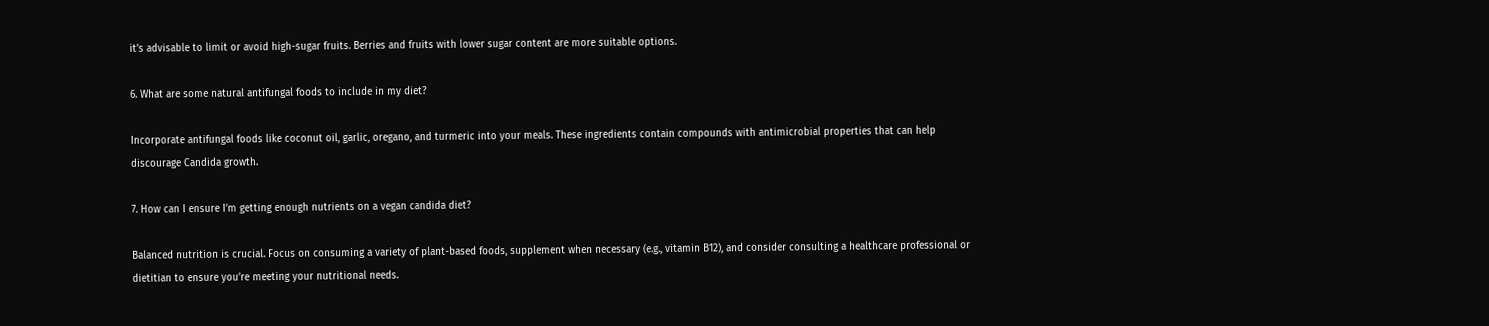it’s advisable to limit or avoid high-sugar fruits. Berries and fruits with lower sugar content are more suitable options.

6. What are some natural antifungal foods to include in my diet?

Incorporate antifungal foods like coconut oil, garlic, oregano, and turmeric into your meals. These ingredients contain compounds with antimicrobial properties that can help discourage Candida growth.

7. How can I ensure I’m getting enough nutrients on a vegan candida diet?

Balanced nutrition is crucial. Focus on consuming a variety of plant-based foods, supplement when necessary (e.g., vitamin B12), and consider consulting a healthcare professional or dietitian to ensure you’re meeting your nutritional needs.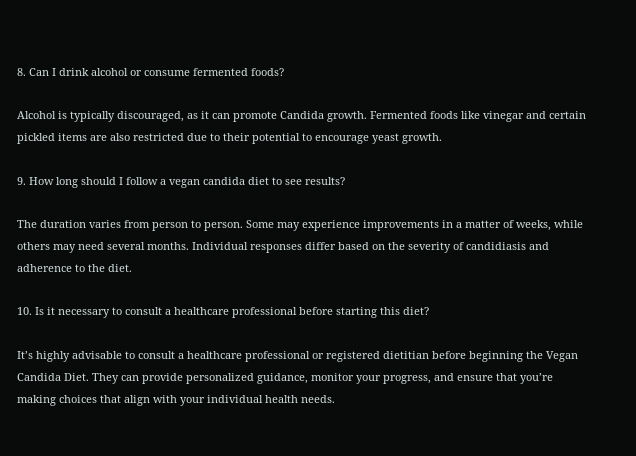8. Can I drink alcohol or consume fermented foods?

Alcohol is typically discouraged, as it can promote Candida growth. Fermented foods like vinegar and certain pickled items are also restricted due to their potential to encourage yeast growth.

9. How long should I follow a vegan candida diet to see results?

The duration varies from person to person. Some may experience improvements in a matter of weeks, while others may need several months. Individual responses differ based on the severity of candidiasis and adherence to the diet.

10. Is it necessary to consult a healthcare professional before starting this diet?

It’s highly advisable to consult a healthcare professional or registered dietitian before beginning the Vegan Candida Diet. They can provide personalized guidance, monitor your progress, and ensure that you’re making choices that align with your individual health needs.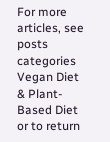For more articles, see posts categories Vegan Diet & Plant-Based Diet or to return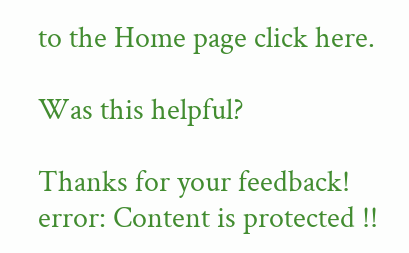to the Home page click here.

Was this helpful?

Thanks for your feedback!
error: Content is protected !!